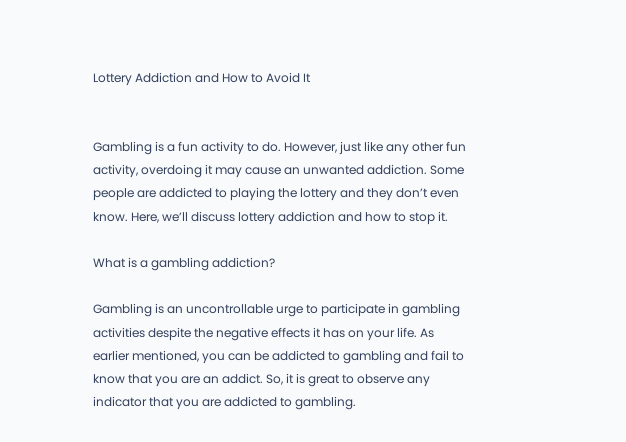Lottery Addiction and How to Avoid It


Gambling is a fun activity to do. However, just like any other fun activity, overdoing it may cause an unwanted addiction. Some people are addicted to playing the lottery and they don’t even know. Here, we’ll discuss lottery addiction and how to stop it.

What is a gambling addiction?

Gambling is an uncontrollable urge to participate in gambling activities despite the negative effects it has on your life. As earlier mentioned, you can be addicted to gambling and fail to know that you are an addict. So, it is great to observe any indicator that you are addicted to gambling.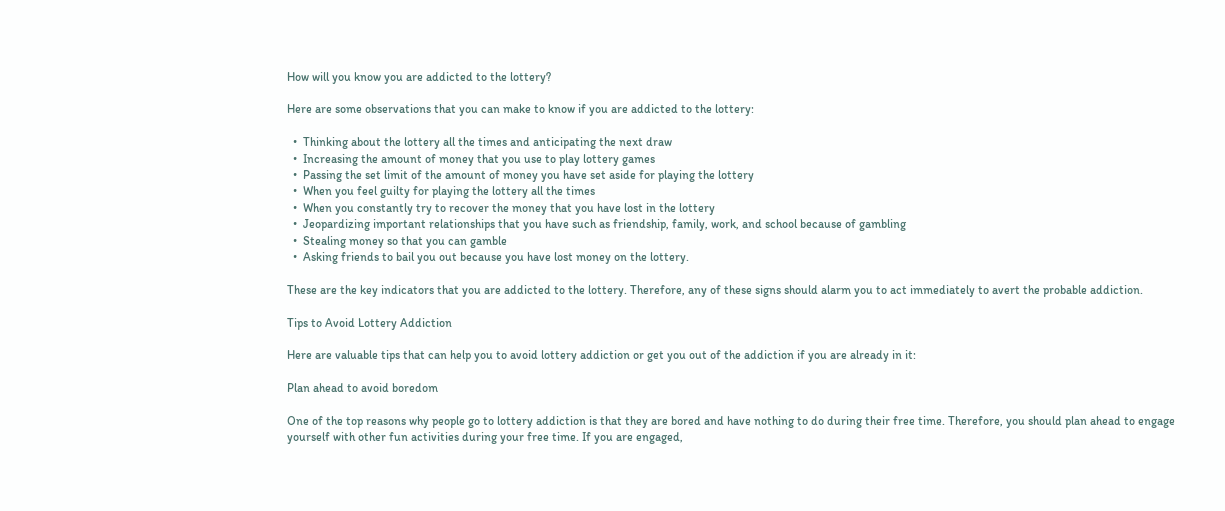How will you know you are addicted to the lottery?

Here are some observations that you can make to know if you are addicted to the lottery:

  •  Thinking about the lottery all the times and anticipating the next draw
  •  Increasing the amount of money that you use to play lottery games
  •  Passing the set limit of the amount of money you have set aside for playing the lottery
  •  When you feel guilty for playing the lottery all the times
  •  When you constantly try to recover the money that you have lost in the lottery
  •  Jeopardizing important relationships that you have such as friendship, family, work, and school because of gambling
  •  Stealing money so that you can gamble
  •  Asking friends to bail you out because you have lost money on the lottery.

These are the key indicators that you are addicted to the lottery. Therefore, any of these signs should alarm you to act immediately to avert the probable addiction.

Tips to Avoid Lottery Addiction

Here are valuable tips that can help you to avoid lottery addiction or get you out of the addiction if you are already in it:

Plan ahead to avoid boredom

One of the top reasons why people go to lottery addiction is that they are bored and have nothing to do during their free time. Therefore, you should plan ahead to engage yourself with other fun activities during your free time. If you are engaged,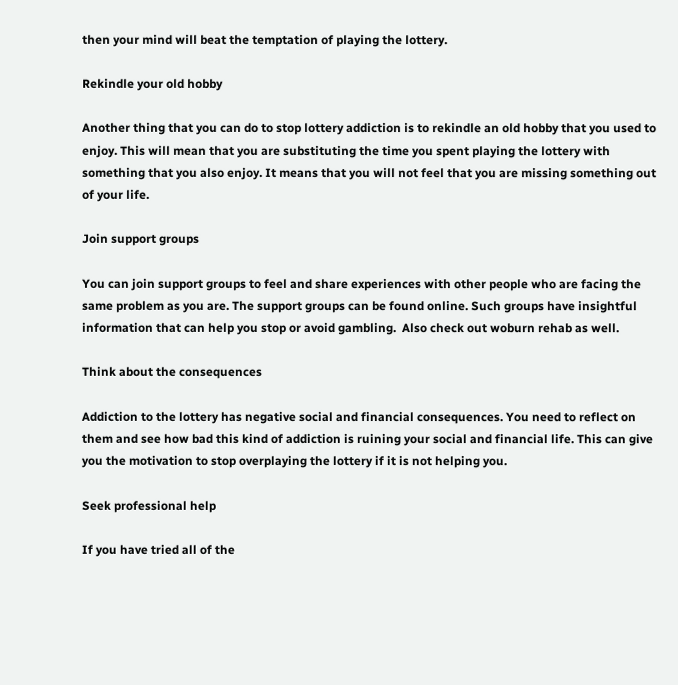then your mind will beat the temptation of playing the lottery.

Rekindle your old hobby

Another thing that you can do to stop lottery addiction is to rekindle an old hobby that you used to enjoy. This will mean that you are substituting the time you spent playing the lottery with something that you also enjoy. It means that you will not feel that you are missing something out of your life.

Join support groups

You can join support groups to feel and share experiences with other people who are facing the same problem as you are. The support groups can be found online. Such groups have insightful information that can help you stop or avoid gambling.  Also check out woburn rehab as well.

Think about the consequences

Addiction to the lottery has negative social and financial consequences. You need to reflect on them and see how bad this kind of addiction is ruining your social and financial life. This can give you the motivation to stop overplaying the lottery if it is not helping you.

Seek professional help

If you have tried all of the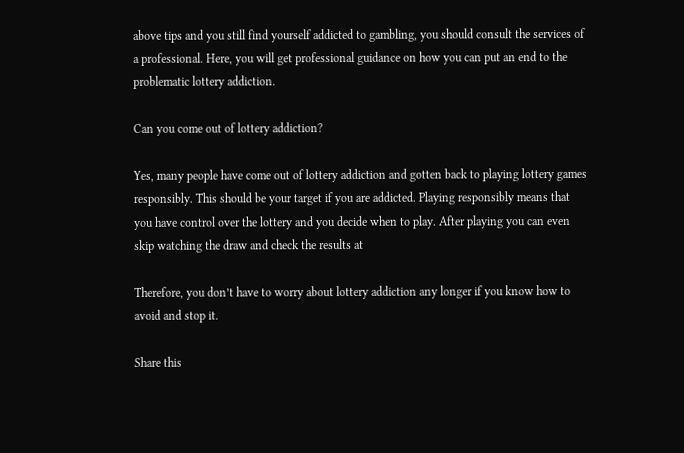above tips and you still find yourself addicted to gambling, you should consult the services of a professional. Here, you will get professional guidance on how you can put an end to the problematic lottery addiction.

Can you come out of lottery addiction?

Yes, many people have come out of lottery addiction and gotten back to playing lottery games responsibly. This should be your target if you are addicted. Playing responsibly means that you have control over the lottery and you decide when to play. After playing you can even skip watching the draw and check the results at

Therefore, you don’t have to worry about lottery addiction any longer if you know how to avoid and stop it.

Share this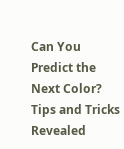Can You Predict the Next Color? Tips and Tricks Revealed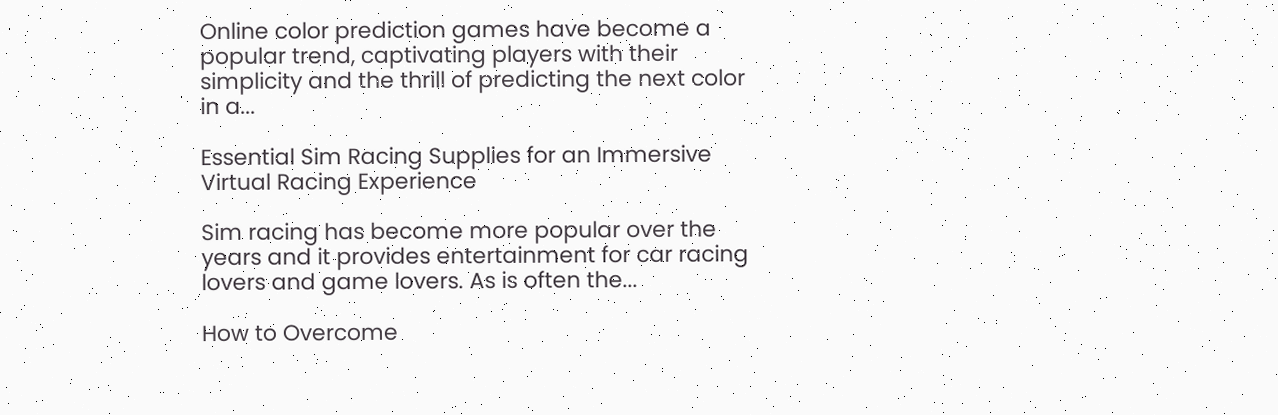Online color prediction games have become a popular trend, captivating players with their simplicity and the thrill of predicting the next color in a...

Essential Sim Racing Supplies for an Immersive Virtual Racing Experience

Sim racing has become more popular over the years and it provides entertainment for car racing lovers and game lovers. As is often the...

How to Overcome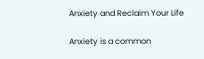Anxiety and Reclaim Your Life

Anxiety is a common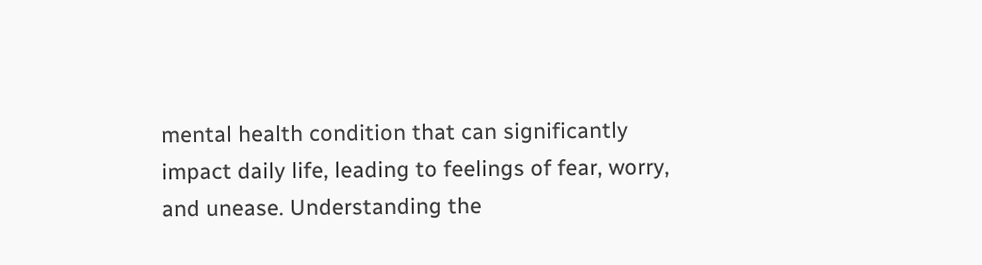mental health condition that can significantly impact daily life, leading to feelings of fear, worry, and unease. Understanding the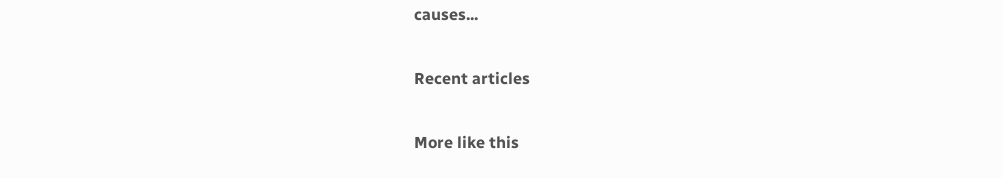causes...

Recent articles

More like this